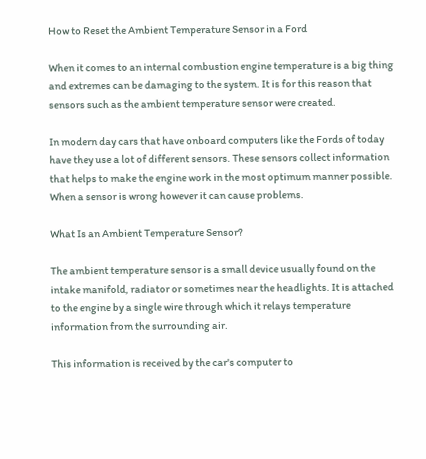How to Reset the Ambient Temperature Sensor in a Ford

When it comes to an internal combustion engine temperature is a big thing and extremes can be damaging to the system. It is for this reason that sensors such as the ambient temperature sensor were created.

In modern day cars that have onboard computers like the Fords of today have they use a lot of different sensors. These sensors collect information that helps to make the engine work in the most optimum manner possible. When a sensor is wrong however it can cause problems.

What Is an Ambient Temperature Sensor?

The ambient temperature sensor is a small device usually found on the intake manifold, radiator or sometimes near the headlights. It is attached to the engine by a single wire through which it relays temperature information from the surrounding air.

This information is received by the car's computer to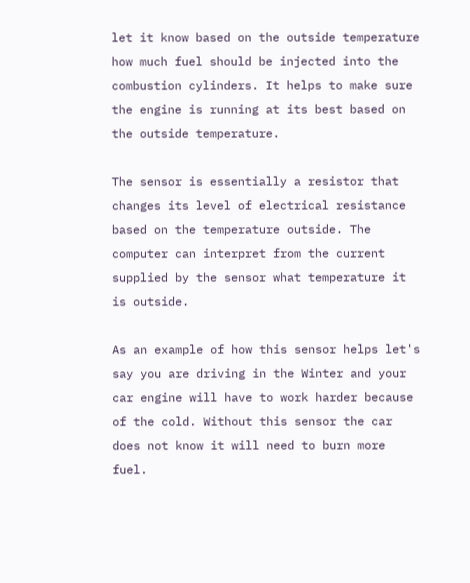let it know based on the outside temperature how much fuel should be injected into the combustion cylinders. It helps to make sure the engine is running at its best based on the outside temperature.

The sensor is essentially a resistor that changes its level of electrical resistance based on the temperature outside. The computer can interpret from the current supplied by the sensor what temperature it is outside.

As an example of how this sensor helps let's say you are driving in the Winter and your car engine will have to work harder because of the cold. Without this sensor the car does not know it will need to burn more fuel.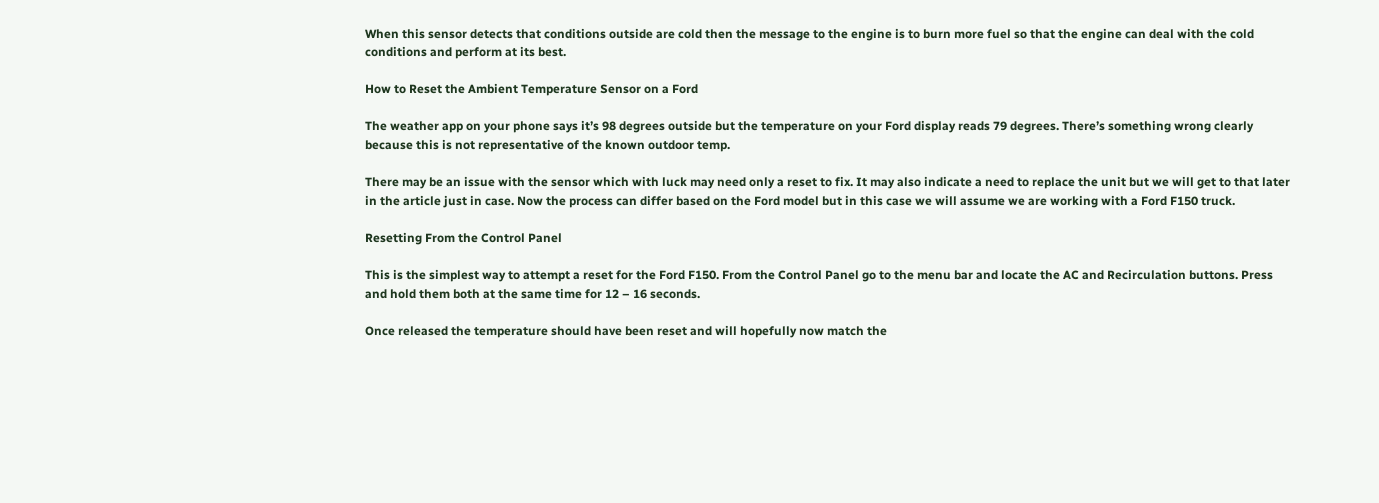When this sensor detects that conditions outside are cold then the message to the engine is to burn more fuel so that the engine can deal with the cold conditions and perform at its best.

How to Reset the Ambient Temperature Sensor on a Ford

The weather app on your phone says it’s 98 degrees outside but the temperature on your Ford display reads 79 degrees. There’s something wrong clearly because this is not representative of the known outdoor temp.

There may be an issue with the sensor which with luck may need only a reset to fix. It may also indicate a need to replace the unit but we will get to that later in the article just in case. Now the process can differ based on the Ford model but in this case we will assume we are working with a Ford F150 truck.

Resetting From the Control Panel

This is the simplest way to attempt a reset for the Ford F150. From the Control Panel go to the menu bar and locate the AC and Recirculation buttons. Press and hold them both at the same time for 12 – 16 seconds.

Once released the temperature should have been reset and will hopefully now match the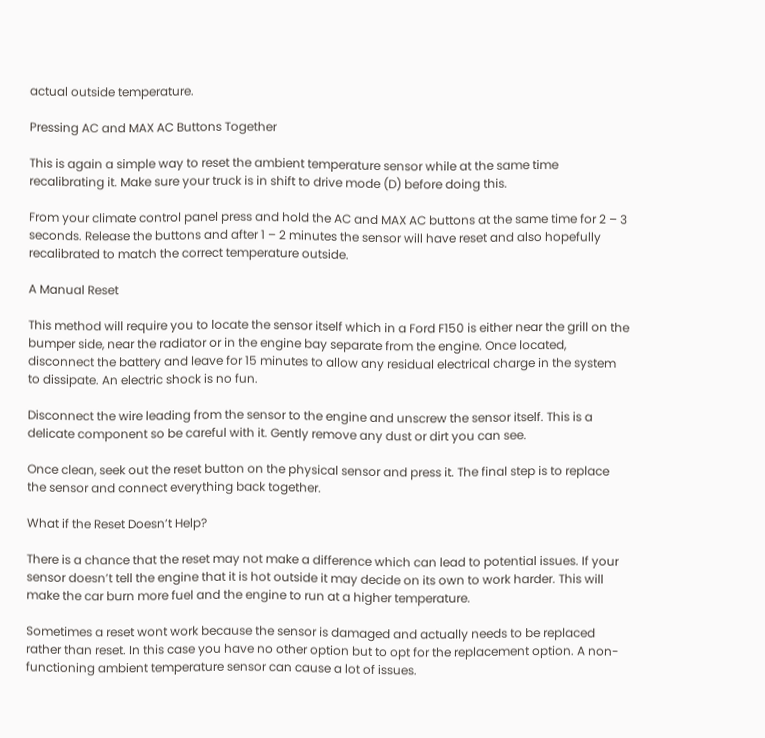actual outside temperature.

Pressing AC and MAX AC Buttons Together

This is again a simple way to reset the ambient temperature sensor while at the same time recalibrating it. Make sure your truck is in shift to drive mode (D) before doing this.

From your climate control panel press and hold the AC and MAX AC buttons at the same time for 2 – 3 seconds. Release the buttons and after 1 – 2 minutes the sensor will have reset and also hopefully recalibrated to match the correct temperature outside.

A Manual Reset

This method will require you to locate the sensor itself which in a Ford F150 is either near the grill on the bumper side, near the radiator or in the engine bay separate from the engine. Once located, disconnect the battery and leave for 15 minutes to allow any residual electrical charge in the system to dissipate. An electric shock is no fun.

Disconnect the wire leading from the sensor to the engine and unscrew the sensor itself. This is a delicate component so be careful with it. Gently remove any dust or dirt you can see.

Once clean, seek out the reset button on the physical sensor and press it. The final step is to replace the sensor and connect everything back together.

What if the Reset Doesn’t Help?

There is a chance that the reset may not make a difference which can lead to potential issues. If your sensor doesn’t tell the engine that it is hot outside it may decide on its own to work harder. This will make the car burn more fuel and the engine to run at a higher temperature.

Sometimes a reset wont work because the sensor is damaged and actually needs to be replaced rather than reset. In this case you have no other option but to opt for the replacement option. A non-functioning ambient temperature sensor can cause a lot of issues.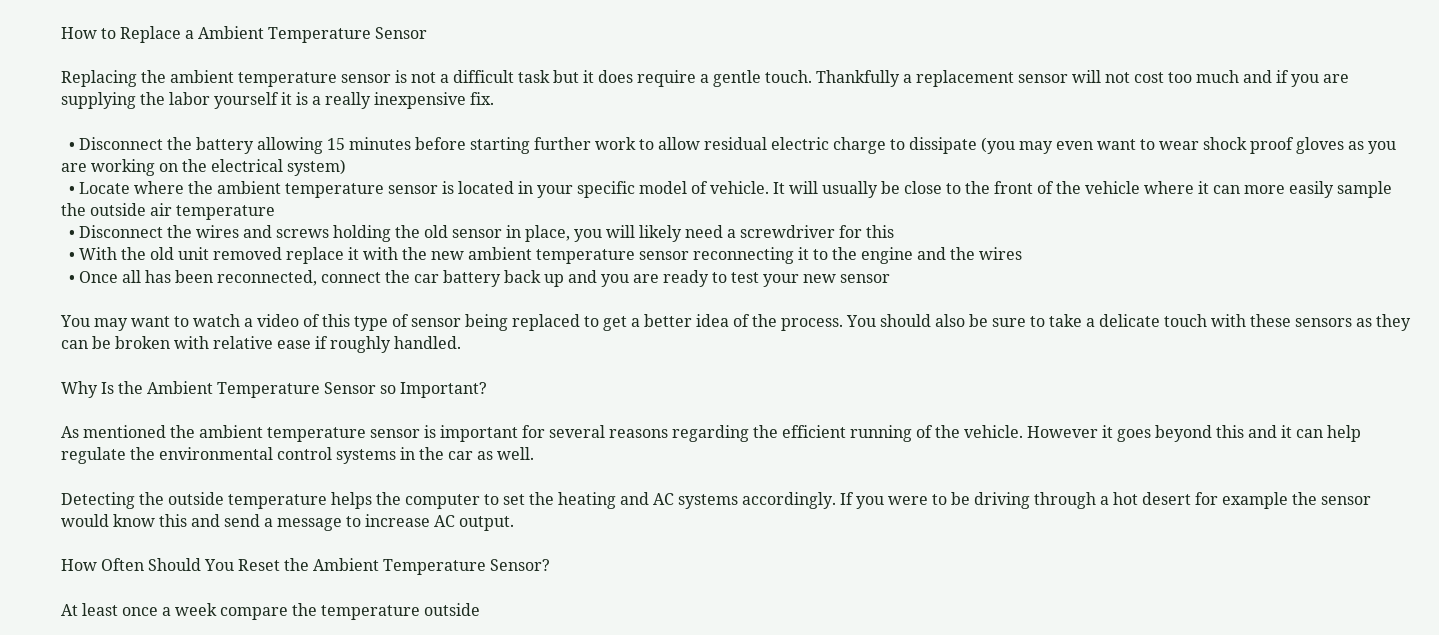How to Replace a Ambient Temperature Sensor

Replacing the ambient temperature sensor is not a difficult task but it does require a gentle touch. Thankfully a replacement sensor will not cost too much and if you are supplying the labor yourself it is a really inexpensive fix.

  • Disconnect the battery allowing 15 minutes before starting further work to allow residual electric charge to dissipate (you may even want to wear shock proof gloves as you are working on the electrical system)
  • Locate where the ambient temperature sensor is located in your specific model of vehicle. It will usually be close to the front of the vehicle where it can more easily sample the outside air temperature
  • Disconnect the wires and screws holding the old sensor in place, you will likely need a screwdriver for this
  • With the old unit removed replace it with the new ambient temperature sensor reconnecting it to the engine and the wires
  • Once all has been reconnected, connect the car battery back up and you are ready to test your new sensor

You may want to watch a video of this type of sensor being replaced to get a better idea of the process. You should also be sure to take a delicate touch with these sensors as they can be broken with relative ease if roughly handled.

Why Is the Ambient Temperature Sensor so Important?

As mentioned the ambient temperature sensor is important for several reasons regarding the efficient running of the vehicle. However it goes beyond this and it can help regulate the environmental control systems in the car as well.

Detecting the outside temperature helps the computer to set the heating and AC systems accordingly. If you were to be driving through a hot desert for example the sensor would know this and send a message to increase AC output.

How Often Should You Reset the Ambient Temperature Sensor?

At least once a week compare the temperature outside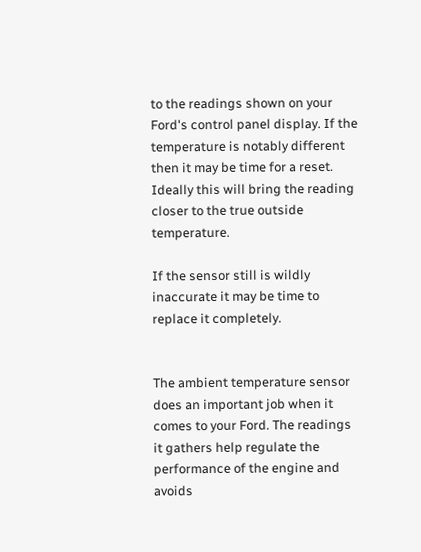to the readings shown on your Ford's control panel display. If the temperature is notably different then it may be time for a reset. Ideally this will bring the reading closer to the true outside temperature.

If the sensor still is wildly inaccurate it may be time to replace it completely.


The ambient temperature sensor does an important job when it comes to your Ford. The readings it gathers help regulate the performance of the engine and avoids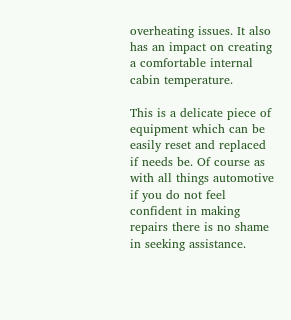overheating issues. It also has an impact on creating a comfortable internal cabin temperature.

This is a delicate piece of equipment which can be easily reset and replaced if needs be. Of course as with all things automotive if you do not feel confident in making repairs there is no shame in seeking assistance.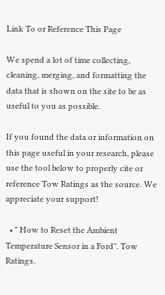Link To or Reference This Page

We spend a lot of time collecting, cleaning, merging, and formatting the data that is shown on the site to be as useful to you as possible.

If you found the data or information on this page useful in your research, please use the tool below to properly cite or reference Tow Ratings as the source. We appreciate your support!

  • " How to Reset the Ambient Temperature Sensor in a Ford". Tow Ratings.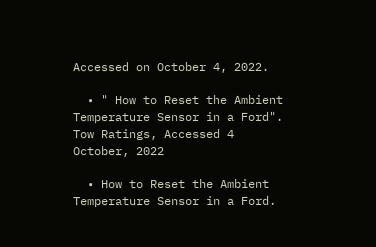Accessed on October 4, 2022.

  • " How to Reset the Ambient Temperature Sensor in a Ford". Tow Ratings, Accessed 4 October, 2022

  • How to Reset the Ambient Temperature Sensor in a Ford.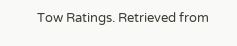Tow Ratings. Retrieved from